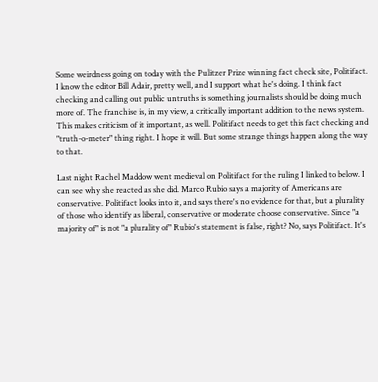Some weirdness going on today with the Pulitzer Prize winning fact check site, Politifact. I know the editor Bill Adair, pretty well, and I support what he's doing. I think fact checking and calling out public untruths is something journalists should be doing much more of. The franchise is, in my view, a critically important addition to the news system. This makes criticism of it important, as well. Politifact needs to get this fact checking and "truth-o-meter" thing right. I hope it will. But some strange things happen along the way to that.

Last night Rachel Maddow went medieval on Politifact for the ruling I linked to below. I can see why she reacted as she did. Marco Rubio says a majority of Americans are conservative. Politifact looks into it, and says there's no evidence for that, but a plurality of those who identify as liberal, conservative or moderate choose conservative. Since "a majority of" is not "a plurality of" Rubio's statement is false, right? No, says Politifact. It's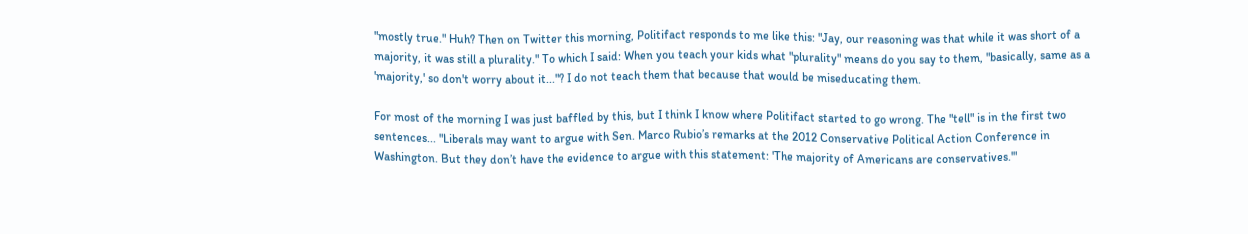"mostly true." Huh? Then on Twitter this morning, Politifact responds to me like this: "Jay, our reasoning was that while it was short of a majority, it was still a plurality." To which I said: When you teach your kids what "plurality" means do you say to them, "basically, same as a 'majority,' so don't worry about it..."? I do not teach them that because that would be miseducating them.

For most of the morning I was just baffled by this, but I think I know where Politifact started to go wrong. The "tell" is in the first two sentences... "Liberals may want to argue with Sen. Marco Rubio’s remarks at the 2012 Conservative Political Action Conference in Washington. But they don’t have the evidence to argue with this statement: 'The majority of Americans are conservatives.'"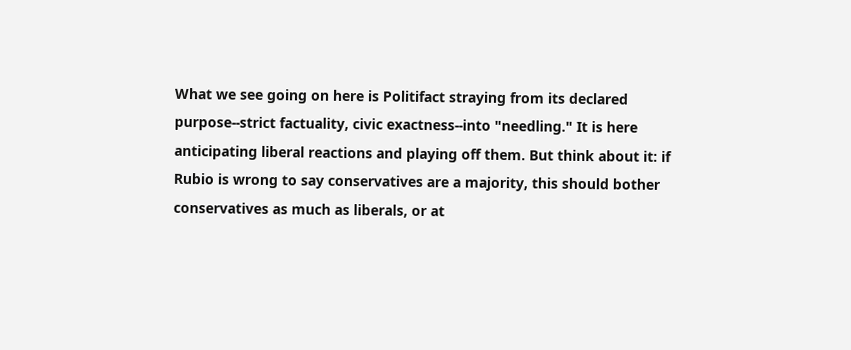What we see going on here is Politifact straying from its declared purpose--strict factuality, civic exactness--into "needling." It is here anticipating liberal reactions and playing off them. But think about it: if Rubio is wrong to say conservatives are a majority, this should bother conservatives as much as liberals, or at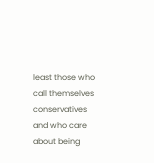least those who call themselves conservatives and who care about being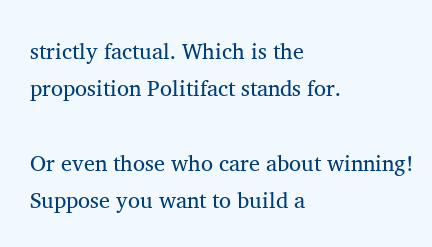strictly factual. Which is the proposition Politifact stands for.

Or even those who care about winning! Suppose you want to build a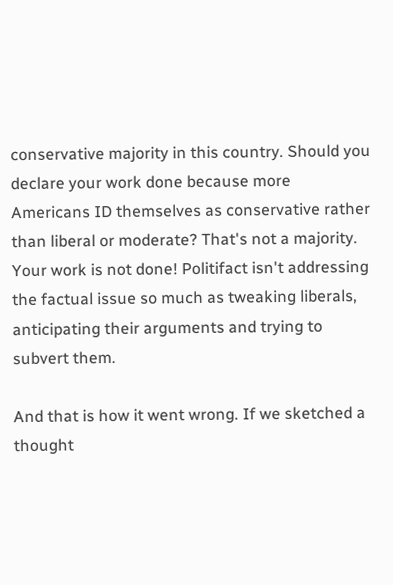conservative majority in this country. Should you declare your work done because more Americans ID themselves as conservative rather than liberal or moderate? That's not a majority. Your work is not done! Politifact isn't addressing the factual issue so much as tweaking liberals, anticipating their arguments and trying to subvert them.

And that is how it went wrong. If we sketched a thought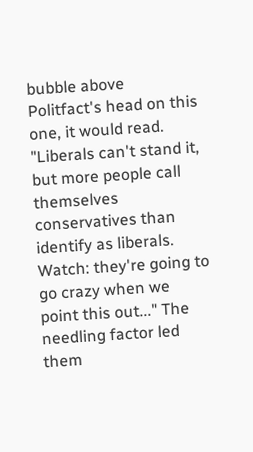bubble above Politfact's head on this one, it would read. "Liberals can't stand it, but more people call themselves conservatives than identify as liberals. Watch: they're going to go crazy when we point this out..." The needling factor led them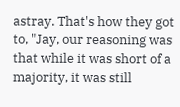astray. That's how they got to, "Jay, our reasoning was that while it was short of a majority, it was still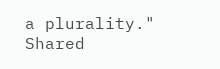a plurality."
Shared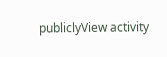publiclyView activity